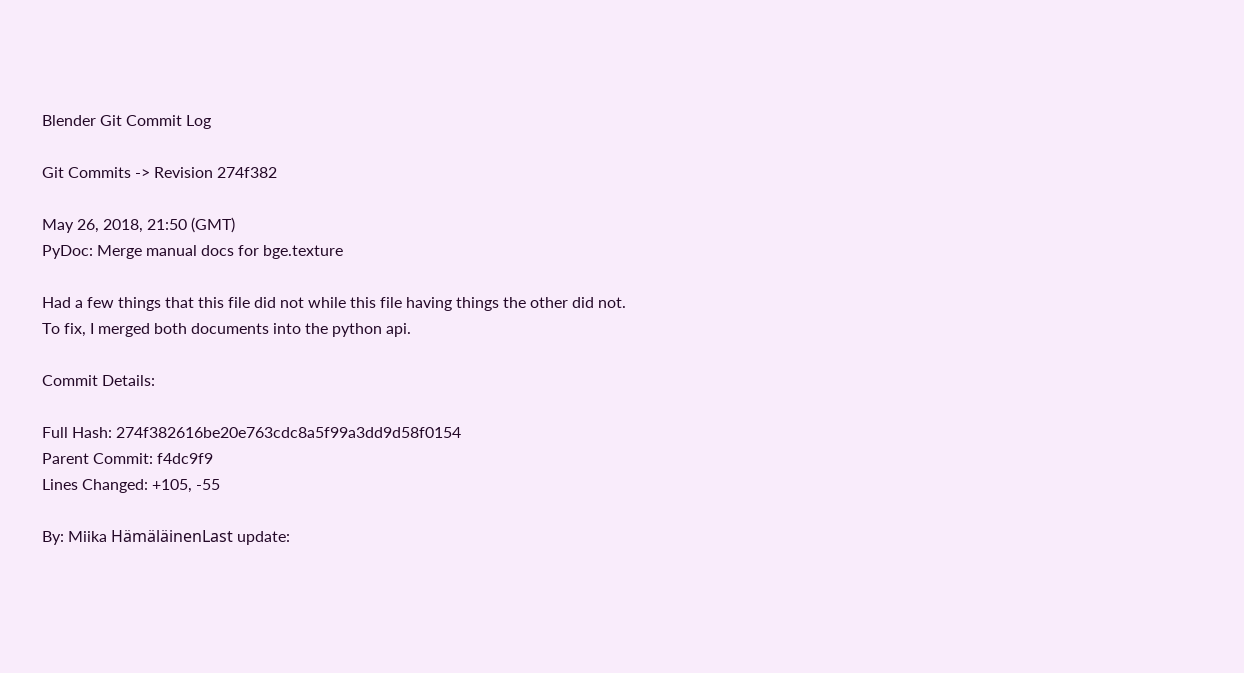Blender Git Commit Log

Git Commits -> Revision 274f382

May 26, 2018, 21:50 (GMT)
PyDoc: Merge manual docs for bge.texture

Had a few things that this file did not while this file having things the other did not.
To fix, I merged both documents into the python api.

Commit Details:

Full Hash: 274f382616be20e763cdc8a5f99a3dd9d58f0154
Parent Commit: f4dc9f9
Lines Changed: +105, -55

By: Miika HämäläinenLast update: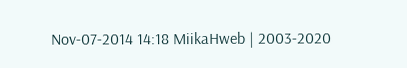Nov-07-2014 14:18 MiikaHweb | 2003-2020